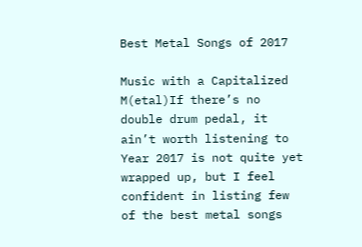Best Metal Songs of 2017

Music with a Capitalized M(etal)If there’s no double drum pedal, it ain’t worth listening to Year 2017 is not quite yet wrapped up, but I feel confident in listing few of the best metal songs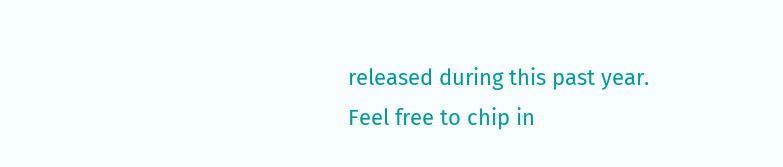released during this past year. Feel free to chip in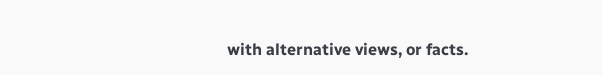with alternative views, or facts.